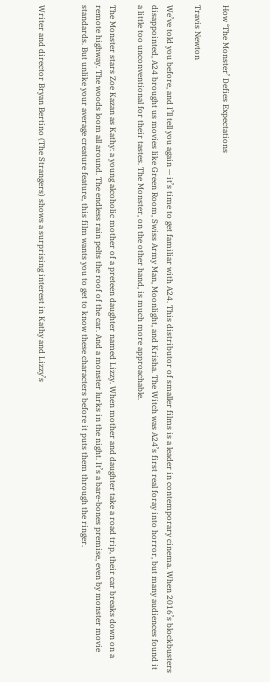How ‘The Monster’ Defies Expectations

Travis Newton

We’ve told you before, and I’ll tell you again — it’s time to get familiar with A24. This distributor of smaller films is a leader in contemporary cinema. When 2016’s blockbusters disappointed, A24 brought us movies like Green Room, Swiss Army Man, Moonlight, and Krisha. The Witch was A24’s first real foray into horror, but many audiences found it a little too unconventional for their tastes. The Monster, on the other hand, is much more approachable.

The Monster stars Zoe Kazan as Kathy: a young alcoholic mother of a preteen daughter named Lizzy. When mother and daughter take a road trip, their car breaks down on a remote highway. The woods loom all around. The endless rain pelts the roof of the car. And a monster lurks in the night. It’s a bare-bones premise, even by monster movie standards. But unlike your average creature feature, this film wants you to get to know these characters before it puts them through the ringer.


Writer and director Bryan Bertino (The Strangers) shows a surprising interest in Kathy and Lizzy’s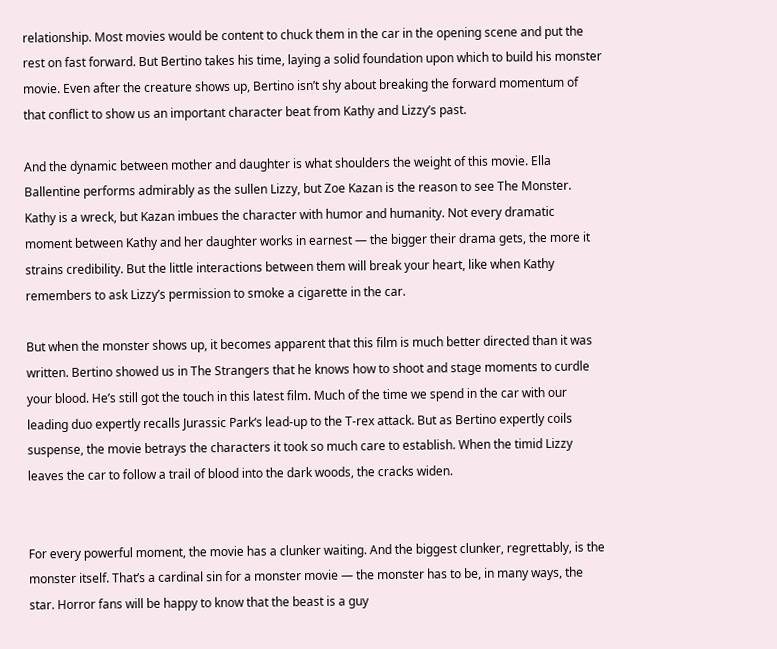relationship. Most movies would be content to chuck them in the car in the opening scene and put the rest on fast forward. But Bertino takes his time, laying a solid foundation upon which to build his monster movie. Even after the creature shows up, Bertino isn’t shy about breaking the forward momentum of that conflict to show us an important character beat from Kathy and Lizzy’s past.

And the dynamic between mother and daughter is what shoulders the weight of this movie. Ella Ballentine performs admirably as the sullen Lizzy, but Zoe Kazan is the reason to see The Monster. Kathy is a wreck, but Kazan imbues the character with humor and humanity. Not every dramatic moment between Kathy and her daughter works in earnest — the bigger their drama gets, the more it strains credibility. But the little interactions between them will break your heart, like when Kathy remembers to ask Lizzy’s permission to smoke a cigarette in the car.

But when the monster shows up, it becomes apparent that this film is much better directed than it was written. Bertino showed us in The Strangers that he knows how to shoot and stage moments to curdle your blood. He’s still got the touch in this latest film. Much of the time we spend in the car with our leading duo expertly recalls Jurassic Park‘s lead-up to the T-rex attack. But as Bertino expertly coils suspense, the movie betrays the characters it took so much care to establish. When the timid Lizzy leaves the car to follow a trail of blood into the dark woods, the cracks widen.


For every powerful moment, the movie has a clunker waiting. And the biggest clunker, regrettably, is the monster itself. That’s a cardinal sin for a monster movie — the monster has to be, in many ways, the star. Horror fans will be happy to know that the beast is a guy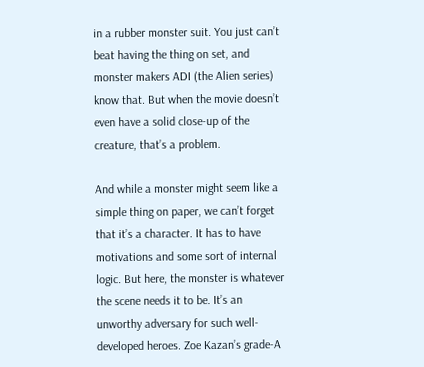in a rubber monster suit. You just can’t beat having the thing on set, and monster makers ADI (the Alien series) know that. But when the movie doesn’t even have a solid close-up of the creature, that’s a problem.

And while a monster might seem like a simple thing on paper, we can’t forget that it’s a character. It has to have motivations and some sort of internal logic. But here, the monster is whatever the scene needs it to be. It’s an unworthy adversary for such well-developed heroes. Zoe Kazan’s grade-A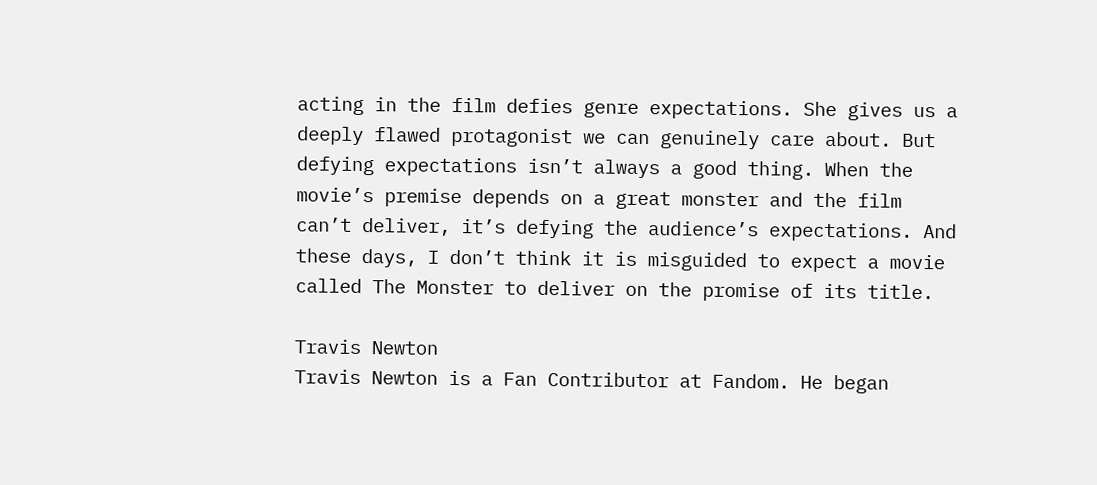acting in the film defies genre expectations. She gives us a deeply flawed protagonist we can genuinely care about. But defying expectations isn’t always a good thing. When the movie’s premise depends on a great monster and the film can’t deliver, it’s defying the audience’s expectations. And these days, I don’t think it is misguided to expect a movie called The Monster to deliver on the promise of its title.

Travis Newton
Travis Newton is a Fan Contributor at Fandom. He began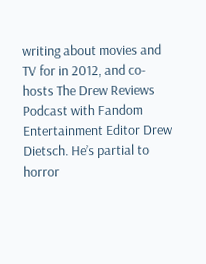writing about movies and TV for in 2012, and co-hosts The Drew Reviews Podcast with Fandom Entertainment Editor Drew Dietsch. He’s partial to horror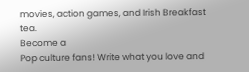movies, action games, and Irish Breakfast tea.
Become a
Pop culture fans! Write what you love and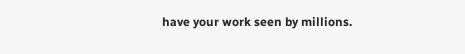have your work seen by millions.